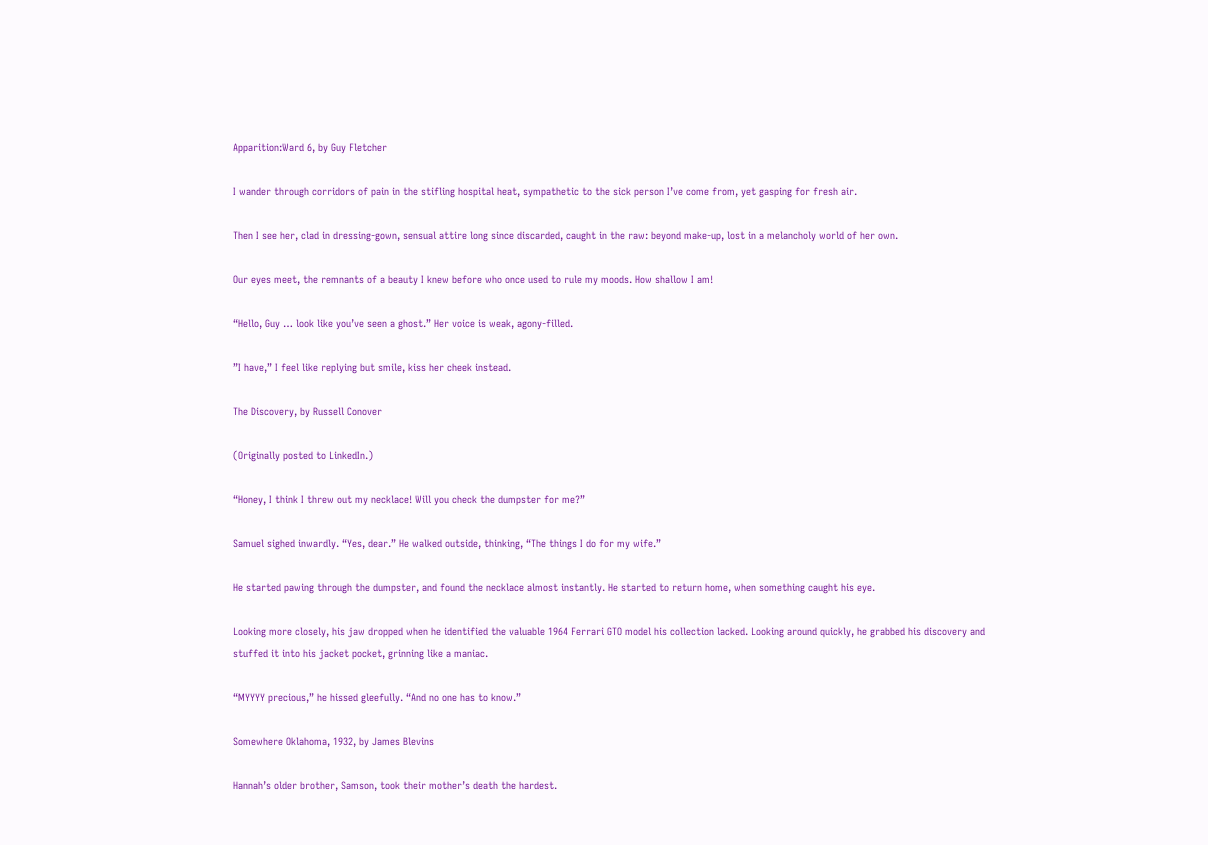Apparition:Ward 6, by Guy Fletcher

I wander through corridors of pain in the stifling hospital heat, sympathetic to the sick person I’ve come from, yet gasping for fresh air.

Then I see her, clad in dressing-gown, sensual attire long since discarded, caught in the raw: beyond make-up, lost in a melancholy world of her own.

Our eyes meet, the remnants of a beauty I knew before who once used to rule my moods. How shallow I am!

“Hello, Guy … look like you’ve seen a ghost.” Her voice is weak, agony-filled.

”I have,” I feel like replying but smile, kiss her cheek instead.

The Discovery, by Russell Conover

(Originally posted to LinkedIn.)

“Honey, I think I threw out my necklace! Will you check the dumpster for me?”

Samuel sighed inwardly. “Yes, dear.” He walked outside, thinking, “The things I do for my wife.”

He started pawing through the dumpster, and found the necklace almost instantly. He started to return home, when something caught his eye.

Looking more closely, his jaw dropped when he identified the valuable 1964 Ferrari GTO model his collection lacked. Looking around quickly, he grabbed his discovery and stuffed it into his jacket pocket, grinning like a maniac.

“MYYYY precious,” he hissed gleefully. “And no one has to know.”

Somewhere Oklahoma, 1932, by James Blevins

Hannah’s older brother, Samson, took their mother’s death the hardest.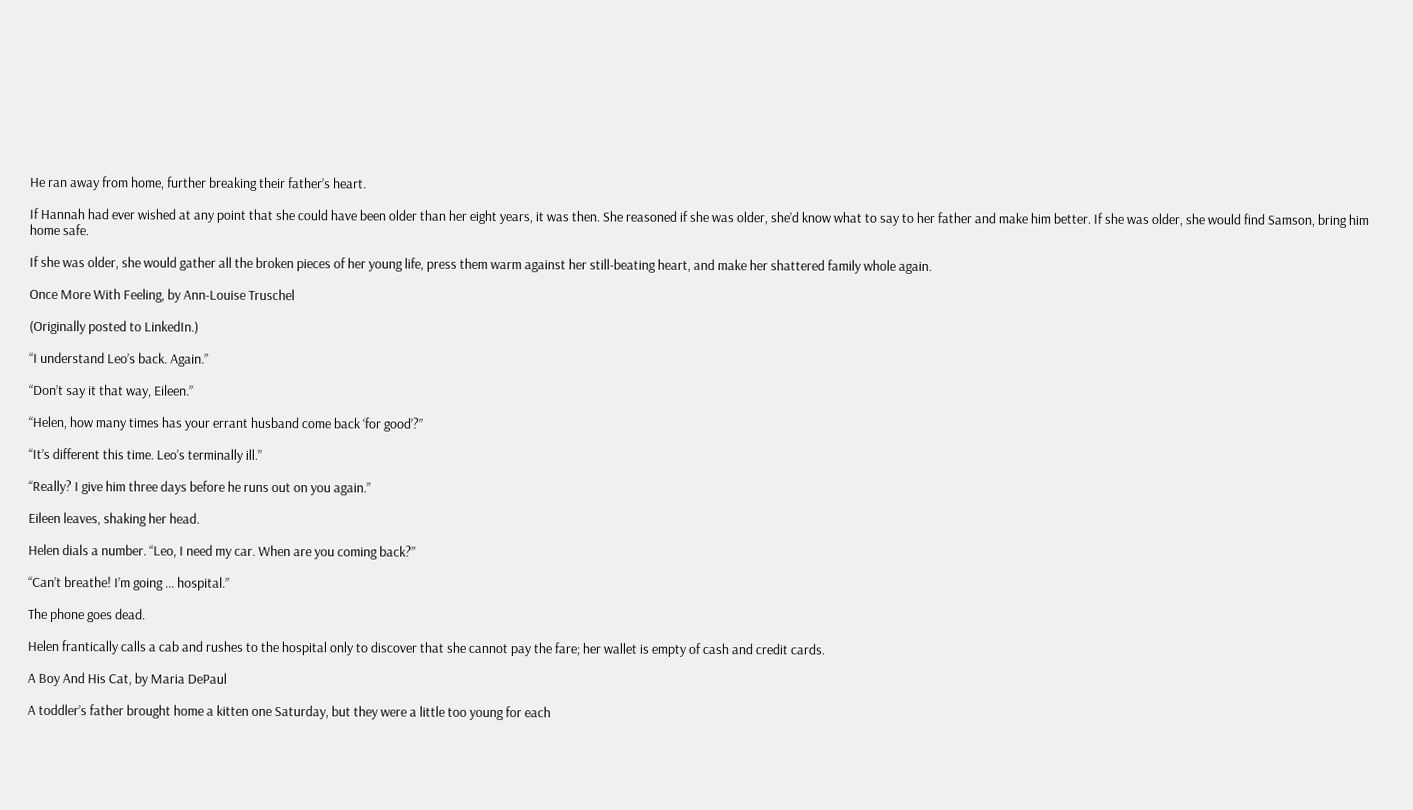He ran away from home, further breaking their father’s heart.

If Hannah had ever wished at any point that she could have been older than her eight years, it was then. She reasoned if she was older, she’d know what to say to her father and make him better. If she was older, she would find Samson, bring him home safe.

If she was older, she would gather all the broken pieces of her young life, press them warm against her still-beating heart, and make her shattered family whole again.

Once More With Feeling, by Ann-Louise Truschel

(Originally posted to LinkedIn.)

“I understand Leo’s back. Again.”

“Don’t say it that way, Eileen.”

“Helen, how many times has your errant husband come back ‘for good’?”

“It’s different this time. Leo’s terminally ill.”

“Really? I give him three days before he runs out on you again.”

Eileen leaves, shaking her head.

Helen dials a number. “Leo, I need my car. When are you coming back?”

“Can’t breathe! I’m going … hospital.”

The phone goes dead.

Helen frantically calls a cab and rushes to the hospital only to discover that she cannot pay the fare; her wallet is empty of cash and credit cards.

A Boy And His Cat, by Maria DePaul

A toddler’s father brought home a kitten one Saturday, but they were a little too young for each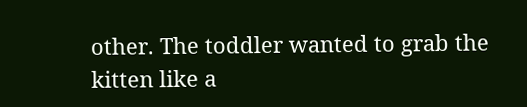other. The toddler wanted to grab the kitten like a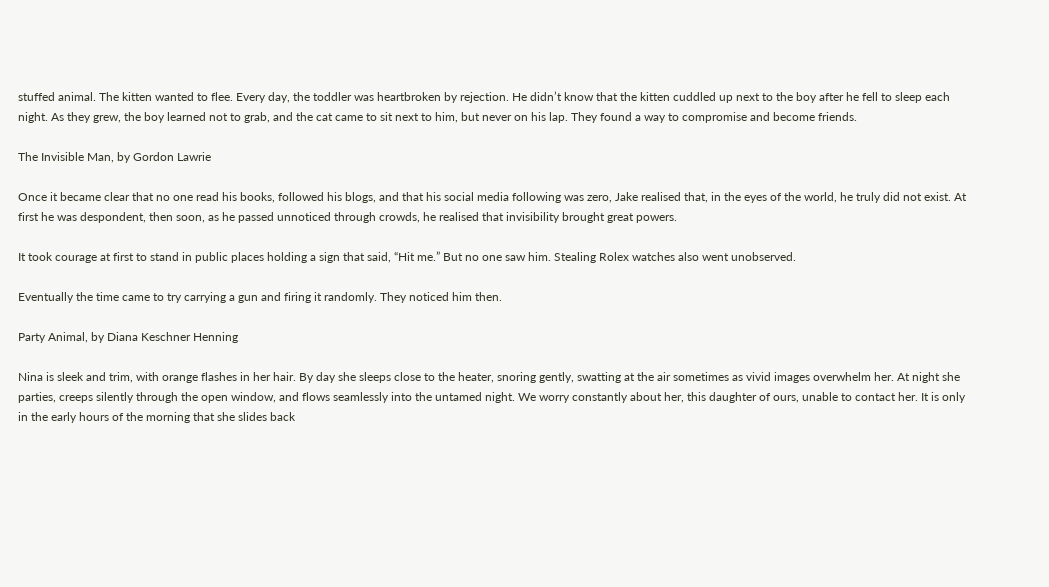stuffed animal. The kitten wanted to flee. Every day, the toddler was heartbroken by rejection. He didn’t know that the kitten cuddled up next to the boy after he fell to sleep each night. As they grew, the boy learned not to grab, and the cat came to sit next to him, but never on his lap. They found a way to compromise and become friends.

The Invisible Man, by Gordon Lawrie

Once it became clear that no one read his books, followed his blogs, and that his social media following was zero, Jake realised that, in the eyes of the world, he truly did not exist. At first he was despondent, then soon, as he passed unnoticed through crowds, he realised that invisibility brought great powers.

It took courage at first to stand in public places holding a sign that said, “Hit me.” But no one saw him. Stealing Rolex watches also went unobserved.

Eventually the time came to try carrying a gun and firing it randomly. They noticed him then.

Party Animal, by Diana Keschner Henning

Nina is sleek and trim, with orange flashes in her hair. By day she sleeps close to the heater, snoring gently, swatting at the air sometimes as vivid images overwhelm her. At night she parties, creeps silently through the open window, and flows seamlessly into the untamed night. We worry constantly about her, this daughter of ours, unable to contact her. It is only in the early hours of the morning that she slides back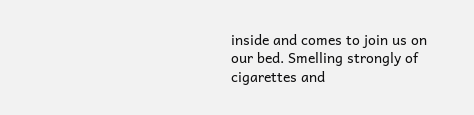inside and comes to join us on our bed. Smelling strongly of cigarettes and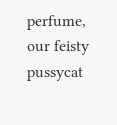perfume, our feisty pussycat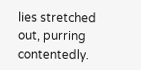lies stretched out, purring contentedly.